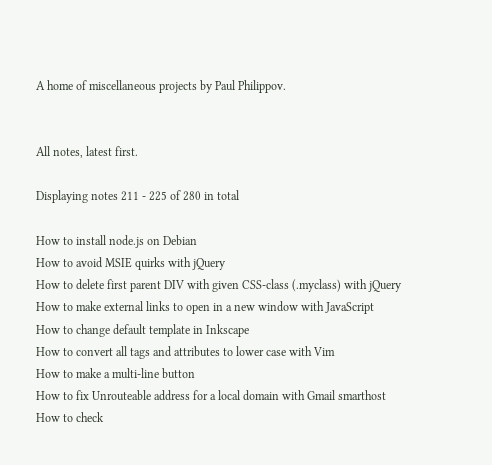A home of miscellaneous projects by Paul Philippov.


All notes, latest first.

Displaying notes 211 - 225 of 280 in total

How to install node.js on Debian
How to avoid MSIE quirks with jQuery
How to delete first parent DIV with given CSS-class (.myclass) with jQuery
How to make external links to open in a new window with JavaScript
How to change default template in Inkscape
How to convert all tags and attributes to lower case with Vim
How to make a multi-line button
How to fix Unrouteable address for a local domain with Gmail smarthost
How to check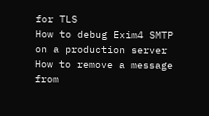for TLS
How to debug Exim4 SMTP on a production server
How to remove a message from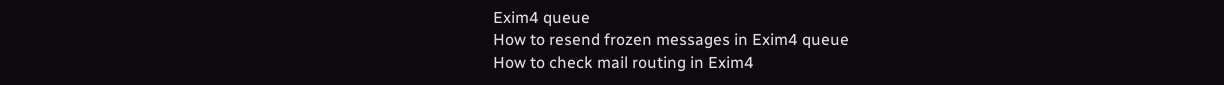Exim4 queue
How to resend frozen messages in Exim4 queue
How to check mail routing in Exim4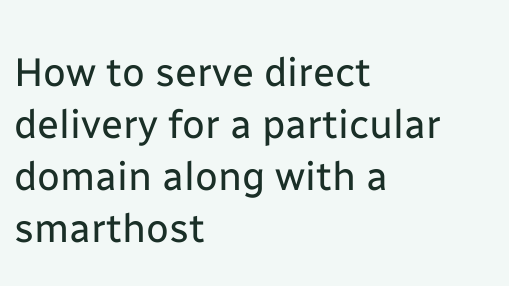How to serve direct delivery for a particular domain along with a smarthost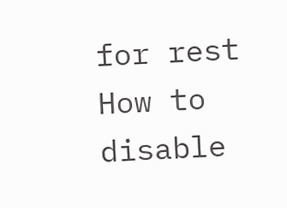for rest
How to disable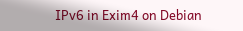IPv6 in Exim4 on Debian